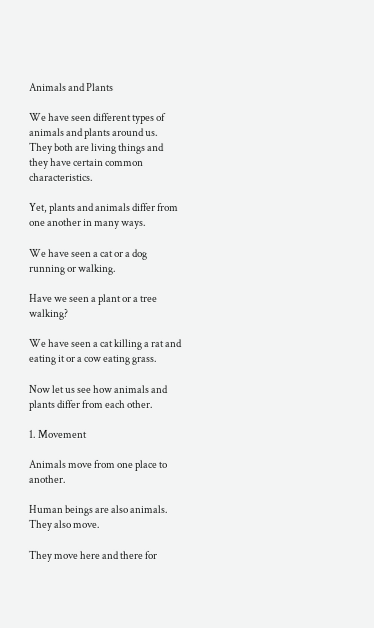Animals and Plants

We have seen different types of animals and plants around us. They both are living things and they have certain common characteristics.

Yet, plants and animals differ from one another in many ways.

We have seen a cat or a dog running or walking.

Have we seen a plant or a tree walking?

We have seen a cat killing a rat and eating it or a cow eating grass.

Now let us see how animals and plants differ from each other.

1. Movement

Animals move from one place to another.

Human beings are also animals. They also move.

They move here and there for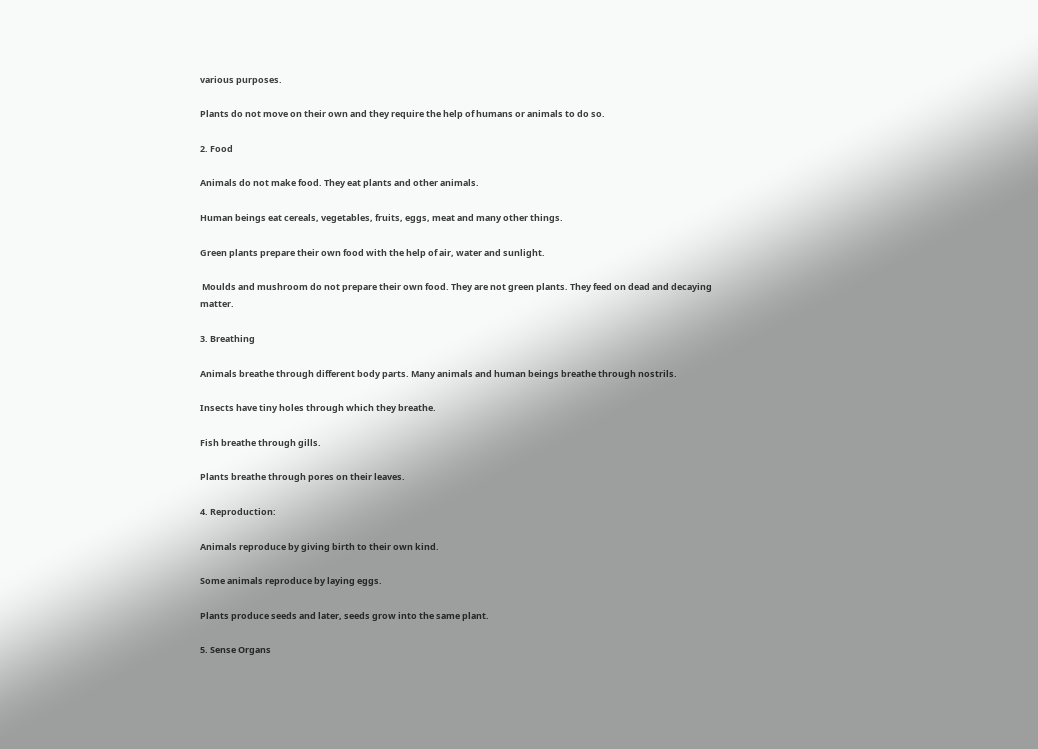various purposes.

Plants do not move on their own and they require the help of humans or animals to do so.

2. Food

Animals do not make food. They eat plants and other animals.

Human beings eat cereals, vegetables, fruits, eggs, meat and many other things.

Green plants prepare their own food with the help of air, water and sunlight.

 Moulds and mushroom do not prepare their own food. They are not green plants. They feed on dead and decaying matter.

3. Breathing

Animals breathe through different body parts. Many animals and human beings breathe through nostrils.

Insects have tiny holes through which they breathe.

Fish breathe through gills.

Plants breathe through pores on their leaves.

4. Reproduction:

Animals reproduce by giving birth to their own kind.

Some animals reproduce by laying eggs.

Plants produce seeds and later, seeds grow into the same plant.

5. Sense Organs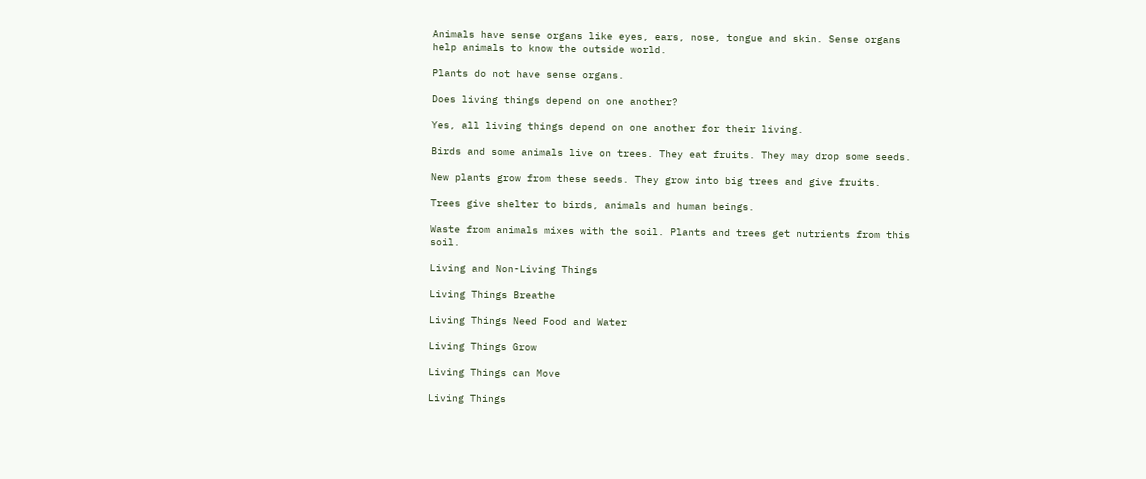Animals have sense organs like eyes, ears, nose, tongue and skin. Sense organs help animals to know the outside world.

Plants do not have sense organs.

Does living things depend on one another?

Yes, all living things depend on one another for their living.

Birds and some animals live on trees. They eat fruits. They may drop some seeds.

New plants grow from these seeds. They grow into big trees and give fruits.

Trees give shelter to birds, animals and human beings.

Waste from animals mixes with the soil. Plants and trees get nutrients from this soil.

Living and Non-Living Things

Living Things Breathe

Living Things Need Food and Water

Living Things Grow

Living Things can Move

Living Things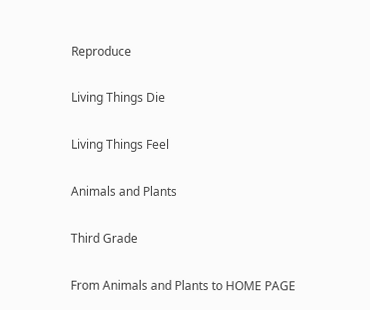Reproduce

Living Things Die

Living Things Feel

Animals and Plants

Third Grade

From Animals and Plants to HOME PAGE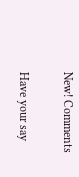New! Comments

Have your say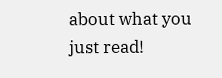about what you just read!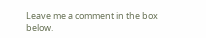Leave me a comment in the box below.